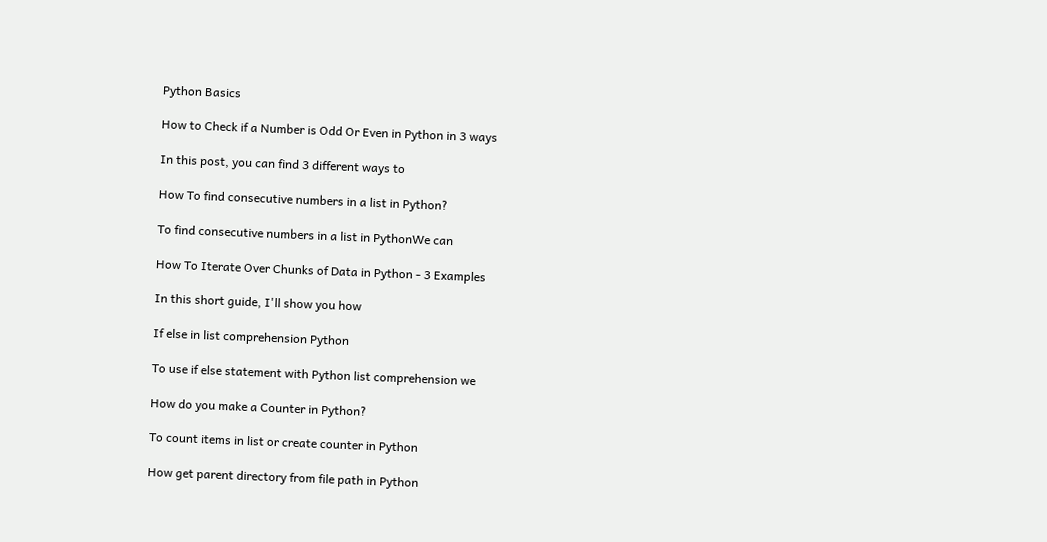Python Basics

How to Check if a Number is Odd Or Even in Python in 3 ways

In this post, you can find 3 different ways to

How To find consecutive numbers in a list in Python?

To find consecutive numbers in a list in PythonWe can

How To Iterate Over Chunks of Data in Python - 3 Examples

In this short guide, I'll show you how

If else in list comprehension Python

To use if else statement with Python list comprehension we

How do you make a Counter in Python?

To count items in list or create counter in Python

How get parent directory from file path in Python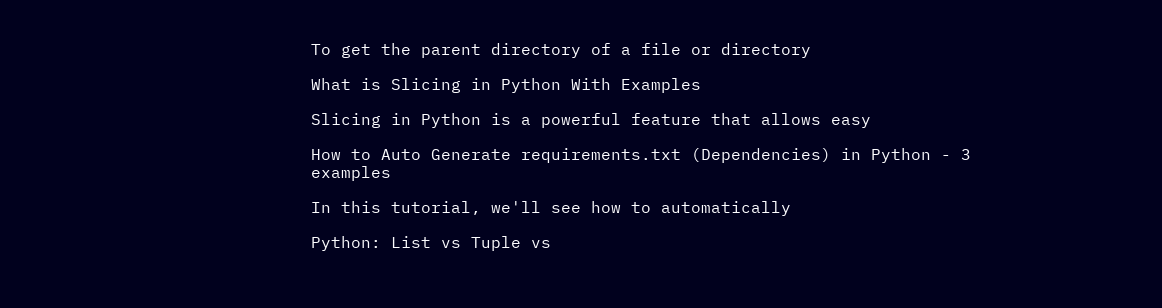To get the parent directory of a file or directory

What is Slicing in Python With Examples

Slicing in Python is a powerful feature that allows easy

How to Auto Generate requirements.txt (Dependencies) in Python - 3 examples

In this tutorial, we'll see how to automatically

Python: List vs Tuple vs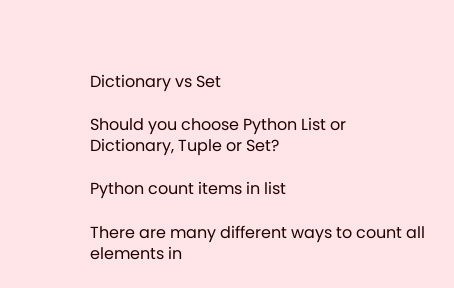Dictionary vs Set

Should you choose Python List or Dictionary, Tuple or Set?

Python count items in list

There are many different ways to count all elements in